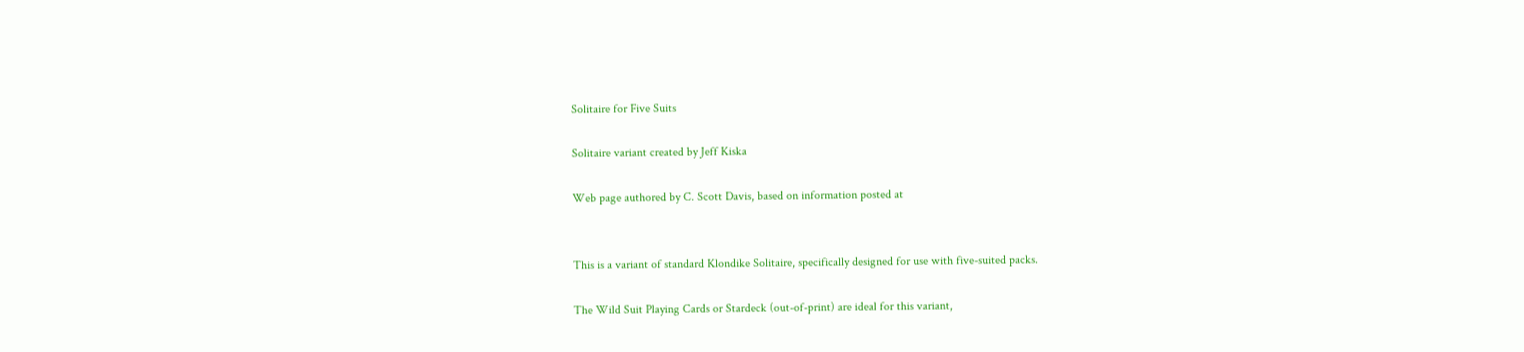Solitaire for Five Suits

Solitaire variant created by Jeff Kiska

Web page authored by C. Scott Davis, based on information posted at


This is a variant of standard Klondike Solitaire, specifically designed for use with five-suited packs.

The Wild Suit Playing Cards or Stardeck (out-of-print) are ideal for this variant,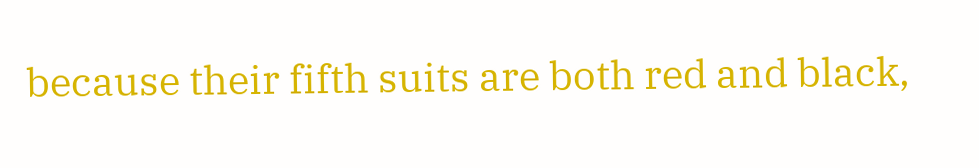because their fifth suits are both red and black,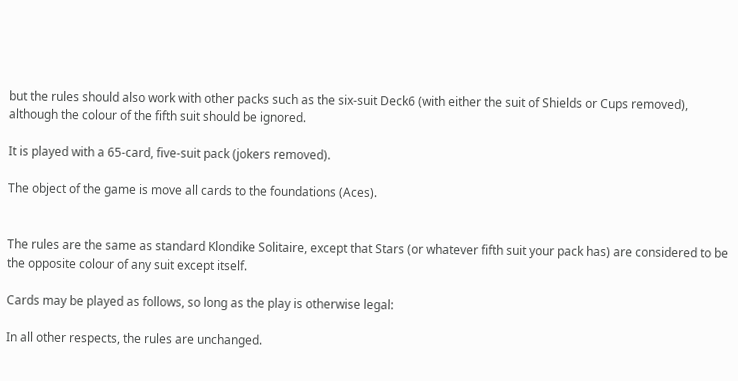but the rules should also work with other packs such as the six-suit Deck6 (with either the suit of Shields or Cups removed), although the colour of the fifth suit should be ignored.

It is played with a 65-card, five-suit pack (jokers removed).

The object of the game is move all cards to the foundations (Aces).


The rules are the same as standard Klondike Solitaire, except that Stars (or whatever fifth suit your pack has) are considered to be the opposite colour of any suit except itself.

Cards may be played as follows, so long as the play is otherwise legal:

In all other respects, the rules are unchanged.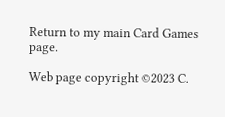Return to my main Card Games page.

Web page copyright ©2023 C.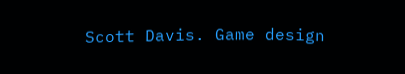Scott Davis. Game design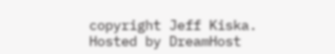copyright Jeff Kiska.
Hosted by DreamHost